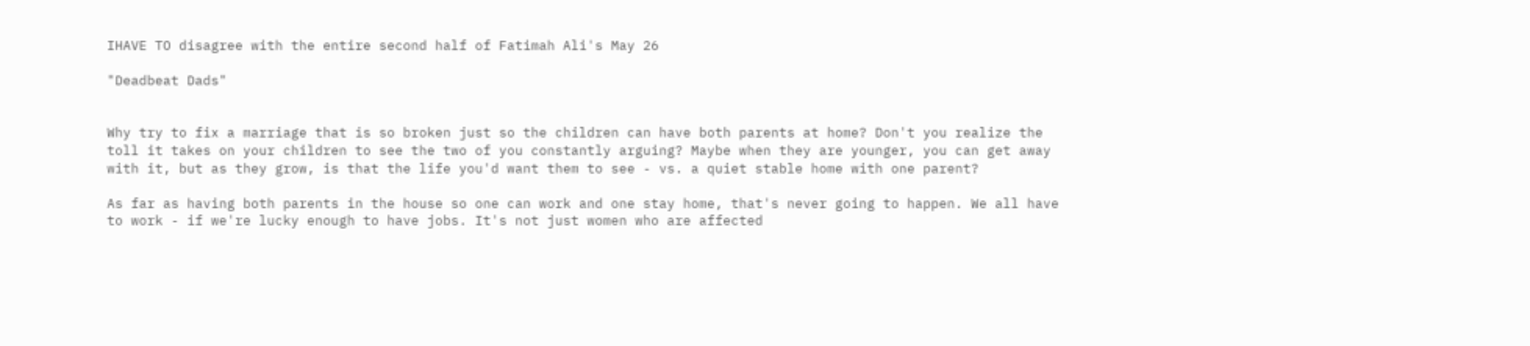IHAVE TO disagree with the entire second half of Fatimah Ali's May 26

"Deadbeat Dads"


Why try to fix a marriage that is so broken just so the children can have both parents at home? Don't you realize the toll it takes on your children to see the two of you constantly arguing? Maybe when they are younger, you can get away with it, but as they grow, is that the life you'd want them to see - vs. a quiet stable home with one parent?

As far as having both parents in the house so one can work and one stay home, that's never going to happen. We all have to work - if we're lucky enough to have jobs. It's not just women who are affected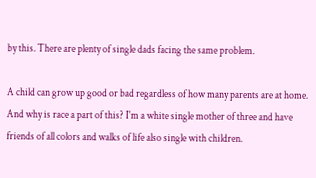by this. There are plenty of single dads facing the same problem.

A child can grow up good or bad regardless of how many parents are at home. And why is race a part of this? I'm a white single mother of three and have friends of all colors and walks of life also single with children.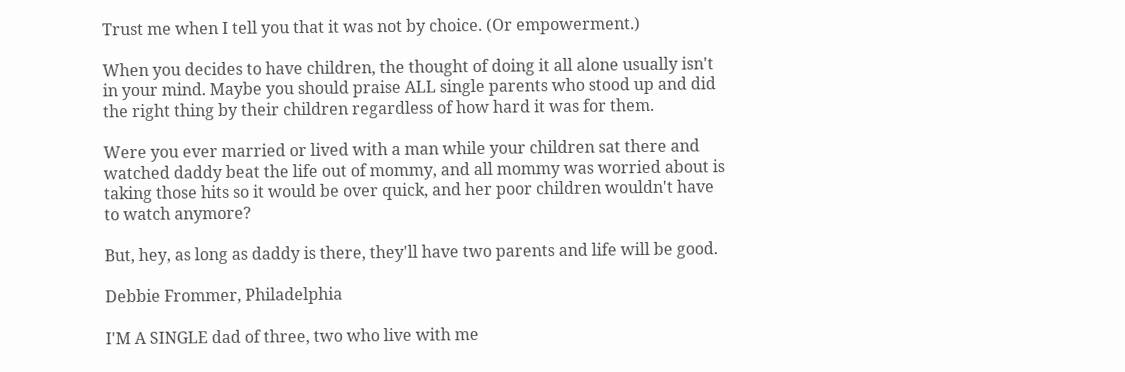Trust me when I tell you that it was not by choice. (Or empowerment.)

When you decides to have children, the thought of doing it all alone usually isn't in your mind. Maybe you should praise ALL single parents who stood up and did the right thing by their children regardless of how hard it was for them.

Were you ever married or lived with a man while your children sat there and watched daddy beat the life out of mommy, and all mommy was worried about is taking those hits so it would be over quick, and her poor children wouldn't have to watch anymore?

But, hey, as long as daddy is there, they'll have two parents and life will be good.

Debbie Frommer, Philadelphia

I'M A SINGLE dad of three, two who live with me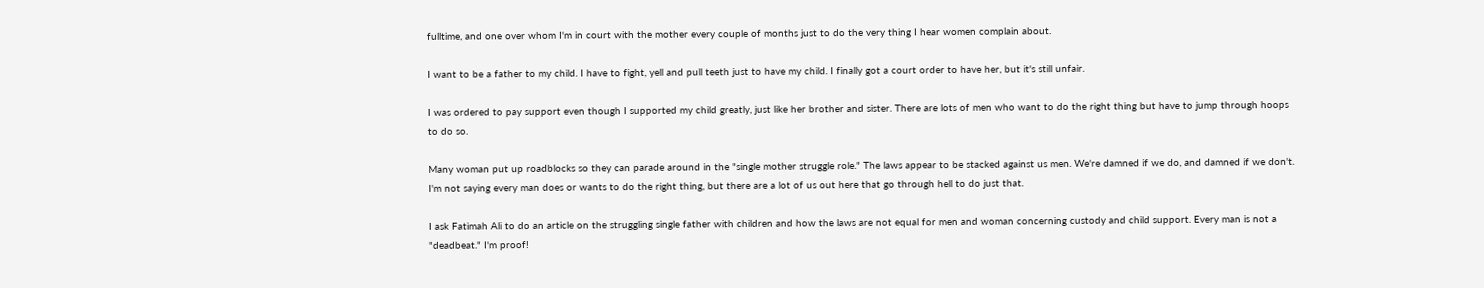fulltime, and one over whom I'm in court with the mother every couple of months just to do the very thing I hear women complain about.

I want to be a father to my child. I have to fight, yell and pull teeth just to have my child. I finally got a court order to have her, but it's still unfair.

I was ordered to pay support even though I supported my child greatly, just like her brother and sister. There are lots of men who want to do the right thing but have to jump through hoops to do so.

Many woman put up roadblocks so they can parade around in the "single mother struggle role." The laws appear to be stacked against us men. We're damned if we do, and damned if we don't. I'm not saying every man does or wants to do the right thing, but there are a lot of us out here that go through hell to do just that.

I ask Fatimah Ali to do an article on the struggling single father with children and how the laws are not equal for men and woman concerning custody and child support. Every man is not a "deadbeat." I'm proof!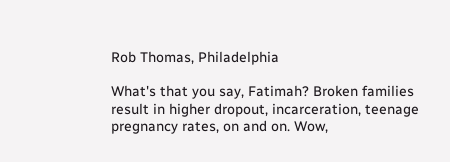Rob Thomas, Philadelphia

What's that you say, Fatimah? Broken families result in higher dropout, incarceration, teenage pregnancy rates, on and on. Wow,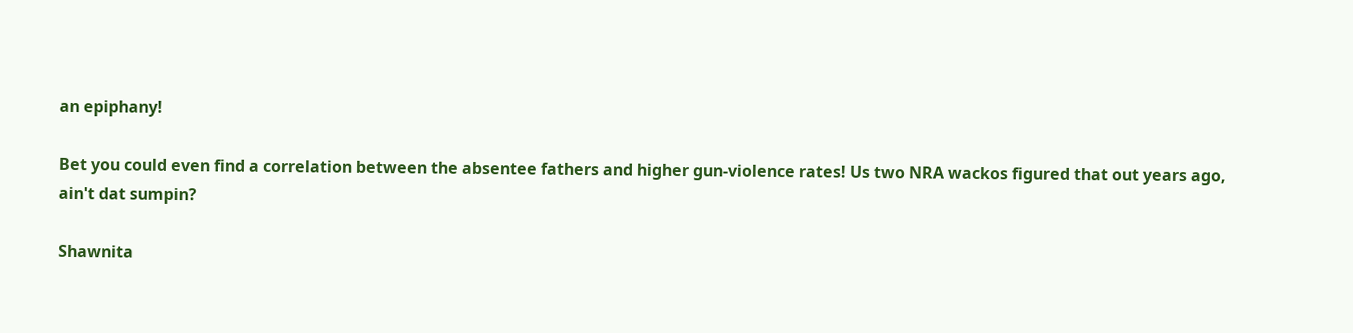an epiphany!

Bet you could even find a correlation between the absentee fathers and higher gun-violence rates! Us two NRA wackos figured that out years ago, ain't dat sumpin?

Shawnita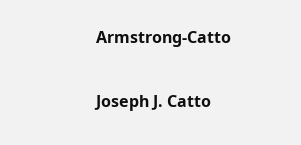Armstrong-Catto

Joseph J. Catto